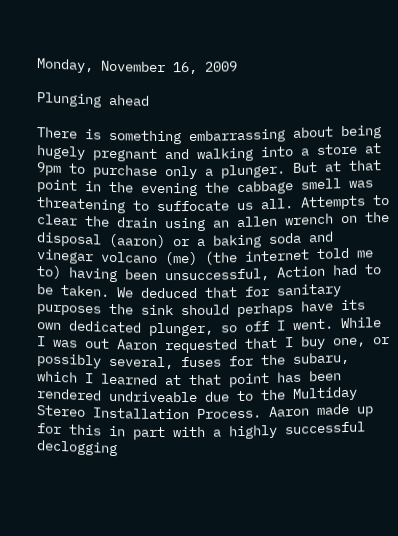Monday, November 16, 2009

Plunging ahead

There is something embarrassing about being hugely pregnant and walking into a store at 9pm to purchase only a plunger. But at that point in the evening the cabbage smell was threatening to suffocate us all. Attempts to clear the drain using an allen wrench on the disposal (aaron) or a baking soda and vinegar volcano (me) (the internet told me to) having been unsuccessful, Action had to be taken. We deduced that for sanitary purposes the sink should perhaps have its own dedicated plunger, so off I went. While I was out Aaron requested that I buy one, or possibly several, fuses for the subaru, which I learned at that point has been rendered undriveable due to the Multiday Stereo Installation Process. Aaron made up for this in part with a highly successful declogging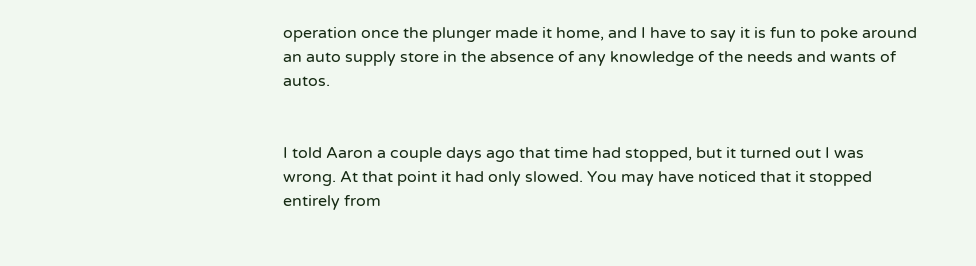operation once the plunger made it home, and I have to say it is fun to poke around an auto supply store in the absence of any knowledge of the needs and wants of autos.


I told Aaron a couple days ago that time had stopped, but it turned out I was wrong. At that point it had only slowed. You may have noticed that it stopped entirely from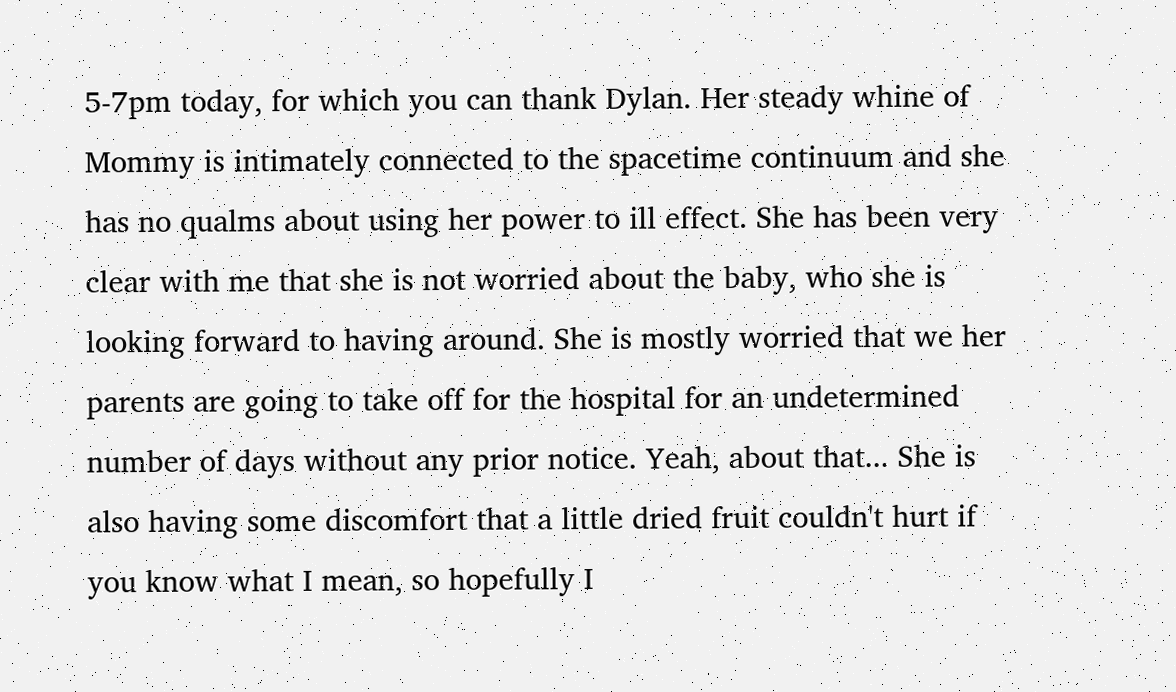5-7pm today, for which you can thank Dylan. Her steady whine of Mommy is intimately connected to the spacetime continuum and she has no qualms about using her power to ill effect. She has been very clear with me that she is not worried about the baby, who she is looking forward to having around. She is mostly worried that we her parents are going to take off for the hospital for an undetermined number of days without any prior notice. Yeah, about that... She is also having some discomfort that a little dried fruit couldn't hurt if you know what I mean, so hopefully I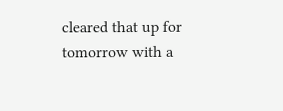cleared that up for tomorrow with a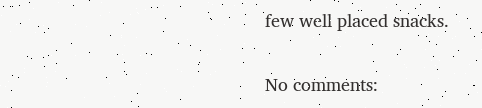few well placed snacks.

No comments: